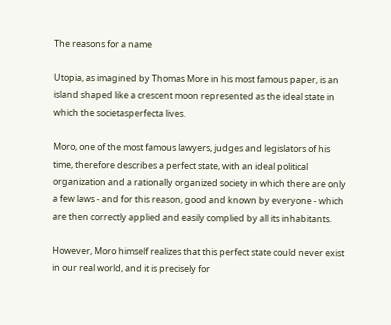The reasons for a name

Utopia, as imagined by Thomas More in his most famous paper, is an island shaped like a crescent moon represented as the ideal state in which the societasperfecta lives.

Moro, one of the most famous lawyers, judges and legislators of his time, therefore describes a perfect state, with an ideal political organization and a rationally organized society in which there are only a few laws - and for this reason, good and known by everyone - which are then correctly applied and easily complied by all its inhabitants.

However, Moro himself realizes that this perfect state could never exist in our real world, and it is precisely for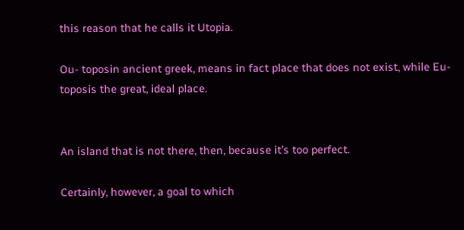this reason that he calls it Utopia.

Ou- toposin ancient greek, means in fact place that does not exist, while Eu- toposis the great, ideal place.


An island that is not there, then, because it’s too perfect.

Certainly, however, a goal to which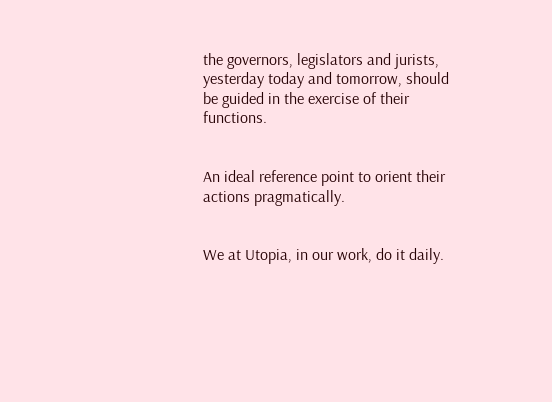the governors, legislators and jurists, yesterday today and tomorrow, should be guided in the exercise of their functions.


An ideal reference point to orient their actions pragmatically.


We at Utopia, in our work, do it daily.